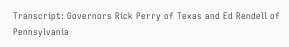Transcript: Governors Rick Perry of Texas and Ed Rendell of Pennsylvania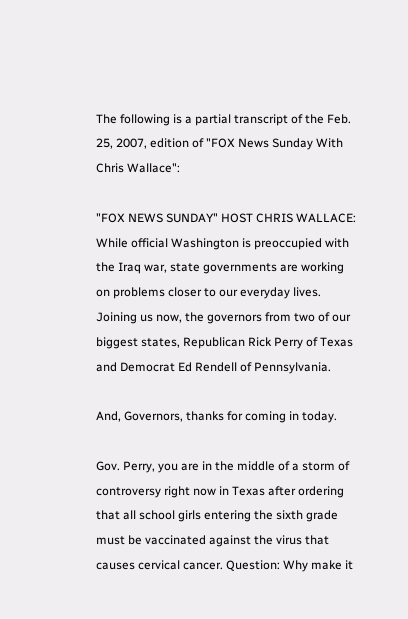The following is a partial transcript of the Feb. 25, 2007, edition of "FOX News Sunday With Chris Wallace":

"FOX NEWS SUNDAY" HOST CHRIS WALLACE: While official Washington is preoccupied with the Iraq war, state governments are working on problems closer to our everyday lives. Joining us now, the governors from two of our biggest states, Republican Rick Perry of Texas and Democrat Ed Rendell of Pennsylvania.

And, Governors, thanks for coming in today.

Gov. Perry, you are in the middle of a storm of controversy right now in Texas after ordering that all school girls entering the sixth grade must be vaccinated against the virus that causes cervical cancer. Question: Why make it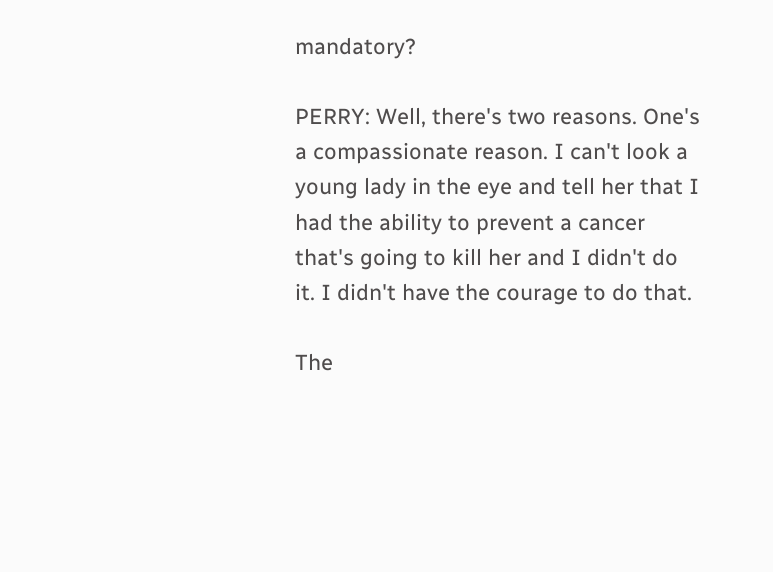mandatory?

PERRY: Well, there's two reasons. One's a compassionate reason. I can't look a young lady in the eye and tell her that I had the ability to prevent a cancer that's going to kill her and I didn't do it. I didn't have the courage to do that.

The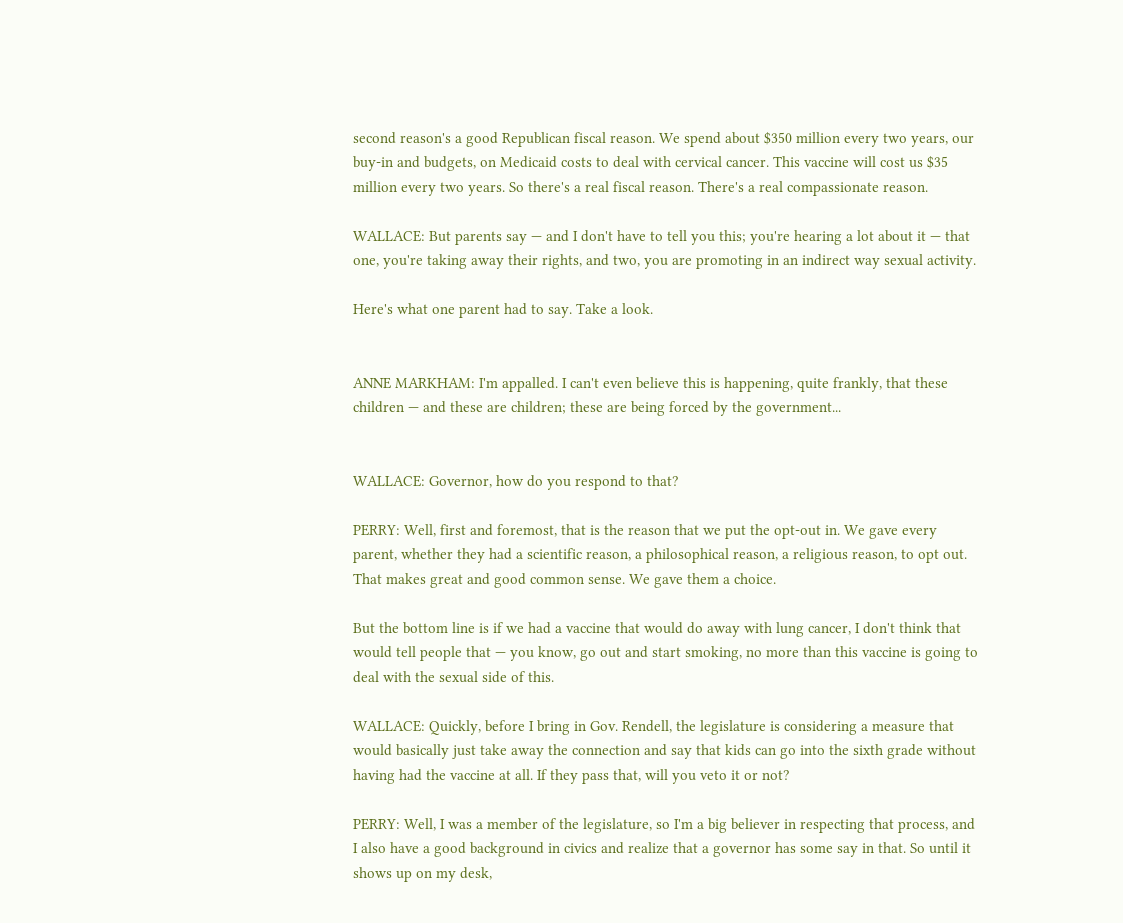second reason's a good Republican fiscal reason. We spend about $350 million every two years, our buy-in and budgets, on Medicaid costs to deal with cervical cancer. This vaccine will cost us $35 million every two years. So there's a real fiscal reason. There's a real compassionate reason.

WALLACE: But parents say — and I don't have to tell you this; you're hearing a lot about it — that one, you're taking away their rights, and two, you are promoting in an indirect way sexual activity.

Here's what one parent had to say. Take a look.


ANNE MARKHAM: I'm appalled. I can't even believe this is happening, quite frankly, that these children — and these are children; these are being forced by the government...


WALLACE: Governor, how do you respond to that?

PERRY: Well, first and foremost, that is the reason that we put the opt-out in. We gave every parent, whether they had a scientific reason, a philosophical reason, a religious reason, to opt out. That makes great and good common sense. We gave them a choice.

But the bottom line is if we had a vaccine that would do away with lung cancer, I don't think that would tell people that — you know, go out and start smoking, no more than this vaccine is going to deal with the sexual side of this.

WALLACE: Quickly, before I bring in Gov. Rendell, the legislature is considering a measure that would basically just take away the connection and say that kids can go into the sixth grade without having had the vaccine at all. If they pass that, will you veto it or not?

PERRY: Well, I was a member of the legislature, so I'm a big believer in respecting that process, and I also have a good background in civics and realize that a governor has some say in that. So until it shows up on my desk,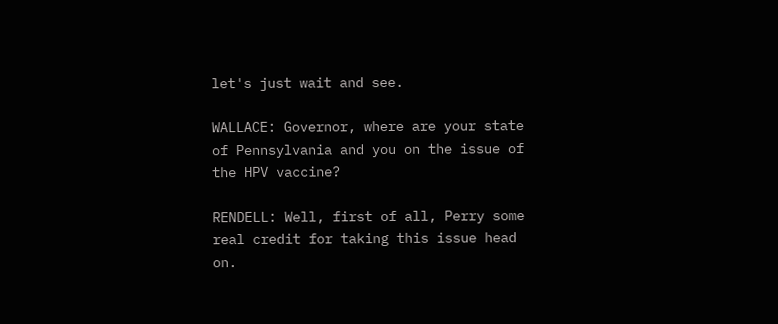let's just wait and see.

WALLACE: Governor, where are your state of Pennsylvania and you on the issue of the HPV vaccine?

RENDELL: Well, first of all, Perry some real credit for taking this issue head on.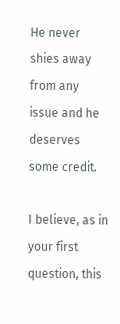He never shies away from any issue and he deserves some credit.

I believe, as in your first question, this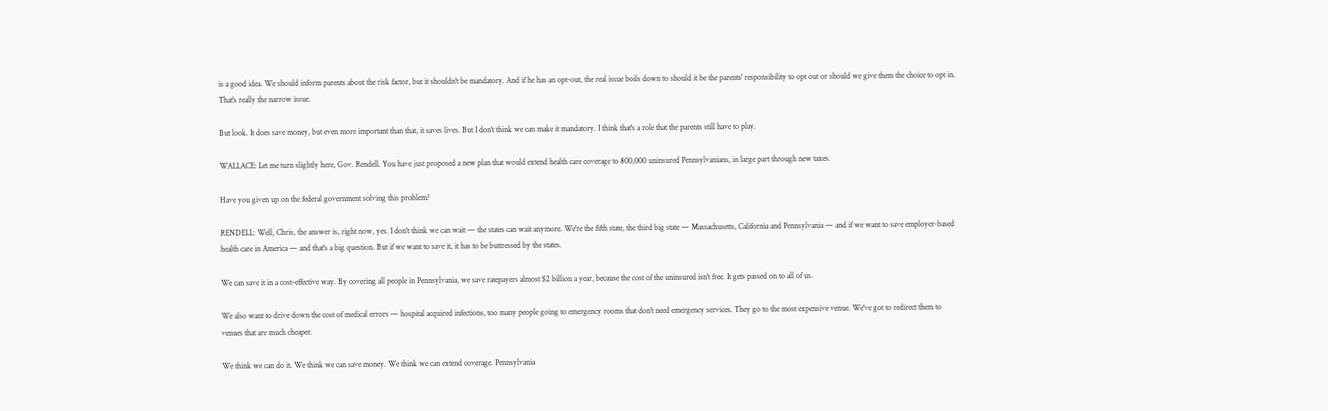is a good idea. We should inform parents about the risk factor, but it shouldn't be mandatory. And if he has an opt-out, the real issue boils down to should it be the parents' responsibility to opt out or should we give them the choice to opt in. That's really the narrow issue.

But look. It does save money, but even more important than that, it saves lives. But I don't think we can make it mandatory. I think that's a role that the parents still have to play.

WALLACE: Let me turn slightly here, Gov. Rendell. You have just proposed a new plan that would extend health care coverage to 800,000 uninsured Pennsylvanians, in large part through new taxes.

Have you given up on the federal government solving this problem?

RENDELL: Well, Chris, the answer is, right now, yes. I don't think we can wait — the states can wait anymore. We're the fifth state, the third big state — Massachusetts, California and Pennsylvania — and if we want to save employer-based health care in America — and that's a big question. But if we want to save it, it has to be buttressed by the states.

We can save it in a cost-effective way. By covering all people in Pennsylvania, we save ratepayers almost $2 billion a year, because the cost of the uninsured isn't free. It gets passed on to all of us.

We also want to drive down the cost of medical errors — hospital acquired infections, too many people going to emergency rooms that don't need emergency services. They go to the most expensive venue. We've got to redirect them to venues that are much cheaper.

We think we can do it. We think we can save money. We think we can extend coverage. Pennsylvania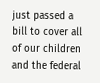just passed a bill to cover all of our children and the federal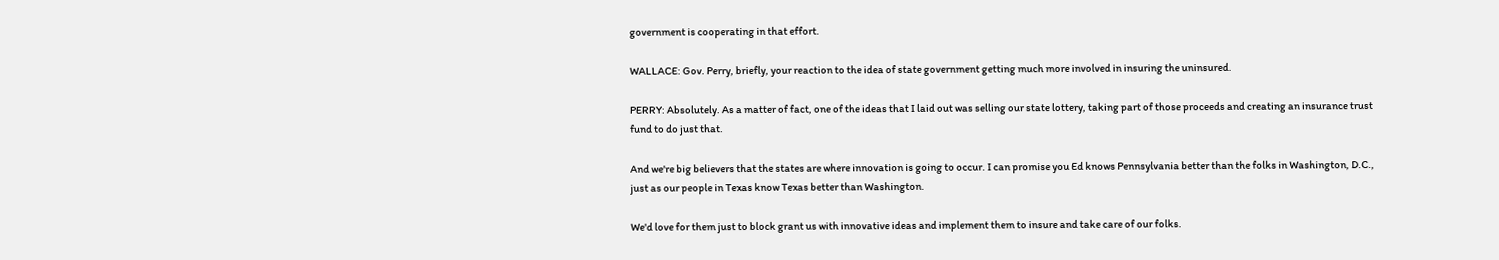government is cooperating in that effort.

WALLACE: Gov. Perry, briefly, your reaction to the idea of state government getting much more involved in insuring the uninsured.

PERRY: Absolutely. As a matter of fact, one of the ideas that I laid out was selling our state lottery, taking part of those proceeds and creating an insurance trust fund to do just that.

And we're big believers that the states are where innovation is going to occur. I can promise you Ed knows Pennsylvania better than the folks in Washington, D.C., just as our people in Texas know Texas better than Washington.

We'd love for them just to block grant us with innovative ideas and implement them to insure and take care of our folks.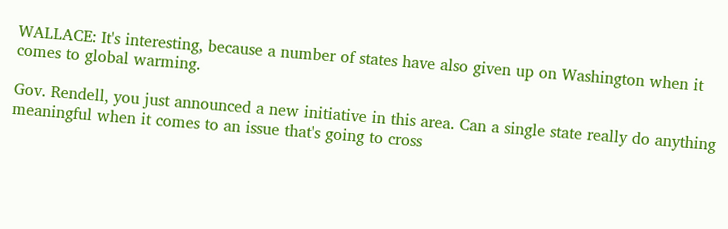WALLACE: It's interesting, because a number of states have also given up on Washington when it comes to global warming.

Gov. Rendell, you just announced a new initiative in this area. Can a single state really do anything meaningful when it comes to an issue that's going to cross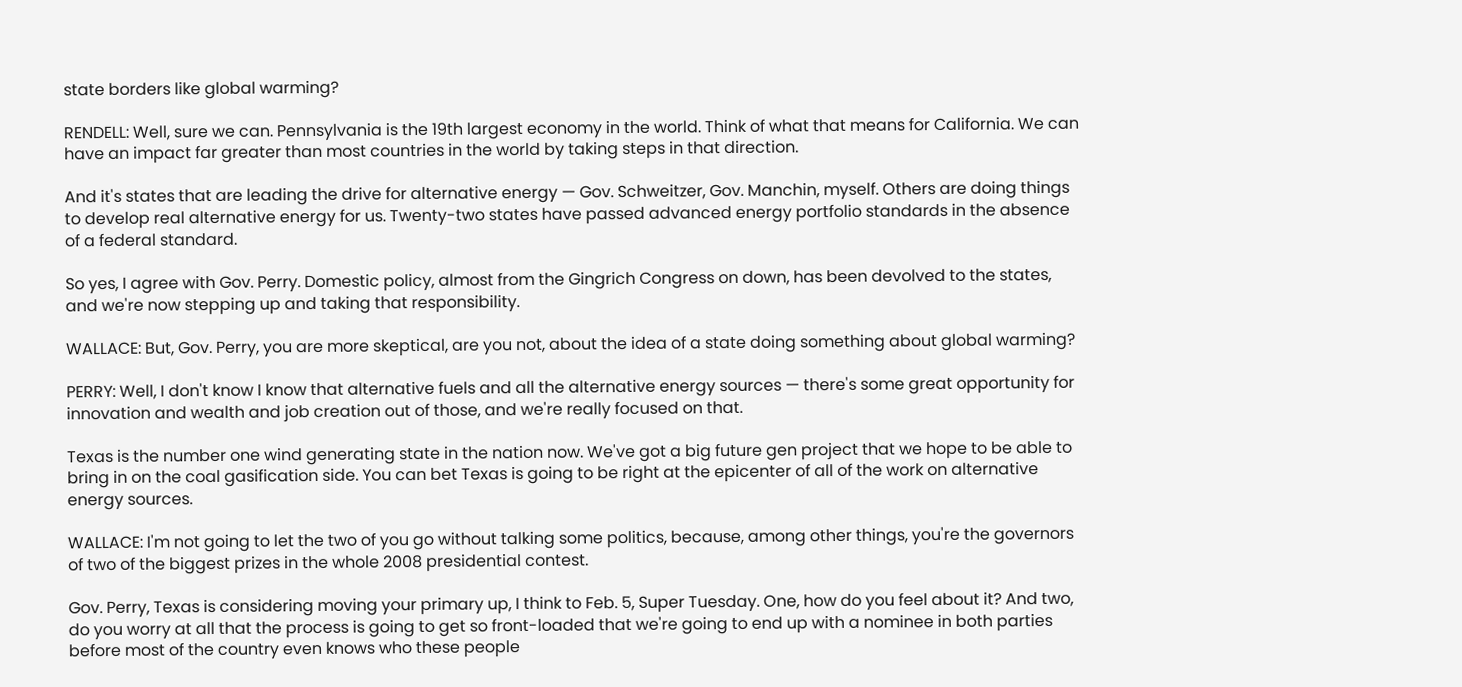state borders like global warming?

RENDELL: Well, sure we can. Pennsylvania is the 19th largest economy in the world. Think of what that means for California. We can have an impact far greater than most countries in the world by taking steps in that direction.

And it's states that are leading the drive for alternative energy — Gov. Schweitzer, Gov. Manchin, myself. Others are doing things to develop real alternative energy for us. Twenty-two states have passed advanced energy portfolio standards in the absence of a federal standard.

So yes, I agree with Gov. Perry. Domestic policy, almost from the Gingrich Congress on down, has been devolved to the states, and we're now stepping up and taking that responsibility.

WALLACE: But, Gov. Perry, you are more skeptical, are you not, about the idea of a state doing something about global warming?

PERRY: Well, I don't know I know that alternative fuels and all the alternative energy sources — there's some great opportunity for innovation and wealth and job creation out of those, and we're really focused on that.

Texas is the number one wind generating state in the nation now. We've got a big future gen project that we hope to be able to bring in on the coal gasification side. You can bet Texas is going to be right at the epicenter of all of the work on alternative energy sources.

WALLACE: I'm not going to let the two of you go without talking some politics, because, among other things, you're the governors of two of the biggest prizes in the whole 2008 presidential contest.

Gov. Perry, Texas is considering moving your primary up, I think to Feb. 5, Super Tuesday. One, how do you feel about it? And two, do you worry at all that the process is going to get so front-loaded that we're going to end up with a nominee in both parties before most of the country even knows who these people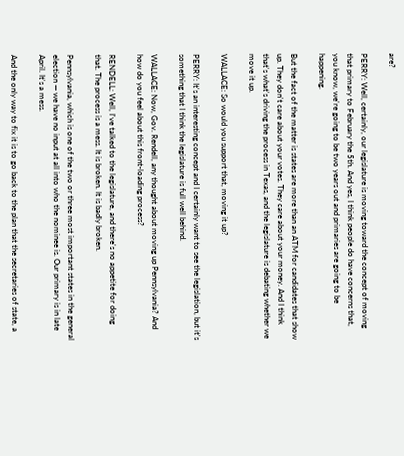are?

PERRY: Well, certainly, our legislature is moving toward the concept of moving that primary to February the 5th. And yes, I think people do have concerns that, you know, we're going to be two years out and primaries are going to be happening.

But the fact of the matter is states are more than an ATM for candidates that show up. They don't care about your votes. They care about your money. And I think that's what's driving the process in Texas, and the legislature is debating whether we move it up.

WALLACE: So would you support that, moving it up?

PERRY: It's an interesting concept and I certainly want to see the legislation, but it's something that I think the legislature is full well behind.

WALLACE: Now, Gov. Rendell, any thought about moving up Pennsylvania? And how do you feel about this front-loading process?

RENDELL: Well, I've talked to the legislature, and there's no appetite for doing that. The process is a mess. It is broken. It is badly broken.

Pennsylvania, which is one of the two or three most important states in the general election — we have no input at all into who the nominee is. Our primary is in late April. It's a mess.

And the only way to fix it is to go back to the plan that the secretaries of state, a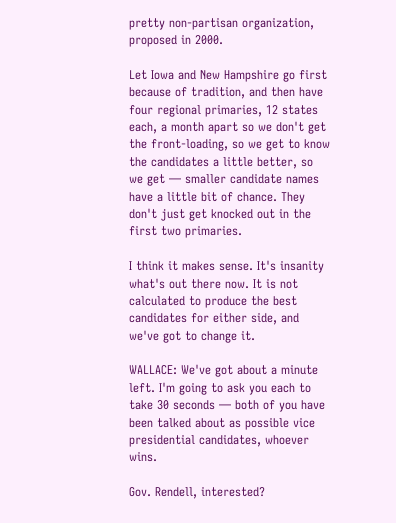pretty non-partisan organization, proposed in 2000.

Let Iowa and New Hampshire go first because of tradition, and then have four regional primaries, 12 states each, a month apart so we don't get the front-loading, so we get to know the candidates a little better, so we get — smaller candidate names have a little bit of chance. They don't just get knocked out in the first two primaries.

I think it makes sense. It's insanity what's out there now. It is not calculated to produce the best candidates for either side, and we've got to change it.

WALLACE: We've got about a minute left. I'm going to ask you each to take 30 seconds — both of you have been talked about as possible vice presidential candidates, whoever wins.

Gov. Rendell, interested?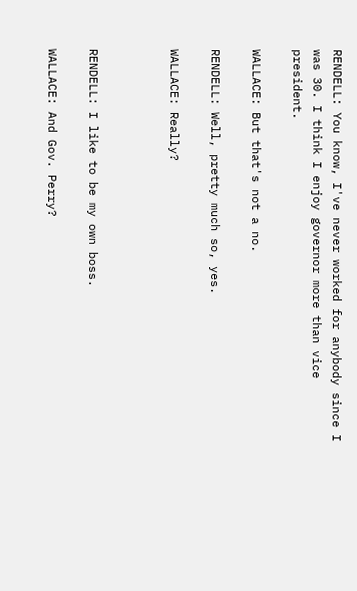RENDELL: You know, I've never worked for anybody since I was 30. I think I enjoy governor more than vice president.

WALLACE: But that's not a no.

RENDELL: Well, pretty much so, yes.

WALLACE: Really?



RENDELL: I like to be my own boss.

WALLACE: And Gov. Perry?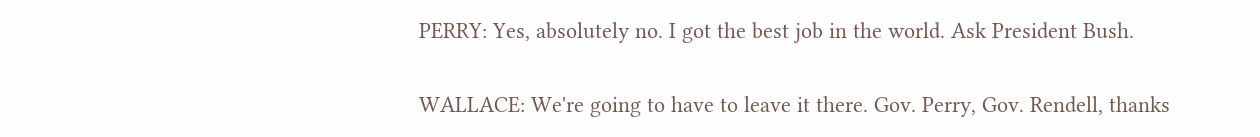PERRY: Yes, absolutely no. I got the best job in the world. Ask President Bush.

WALLACE: We're going to have to leave it there. Gov. Perry, Gov. Rendell, thanks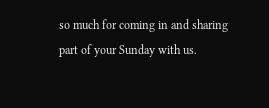so much for coming in and sharing part of your Sunday with us.